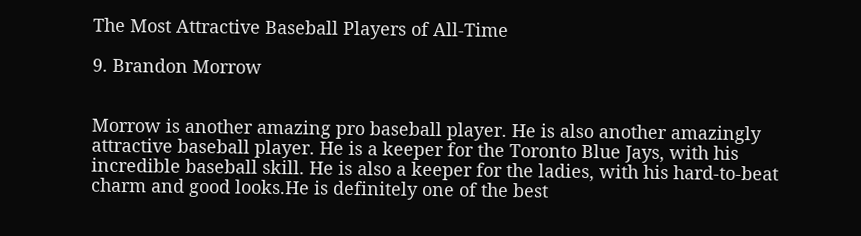The Most Attractive Baseball Players of All-Time

9. Brandon Morrow


Morrow is another amazing pro baseball player. He is also another amazingly attractive baseball player. He is a keeper for the Toronto Blue Jays, with his incredible baseball skill. He is also a keeper for the ladies, with his hard-to-beat charm and good looks.He is definitely one of the best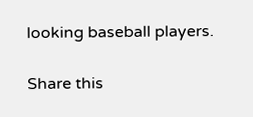looking baseball players.

Share this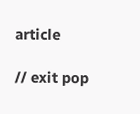article

// exit pop